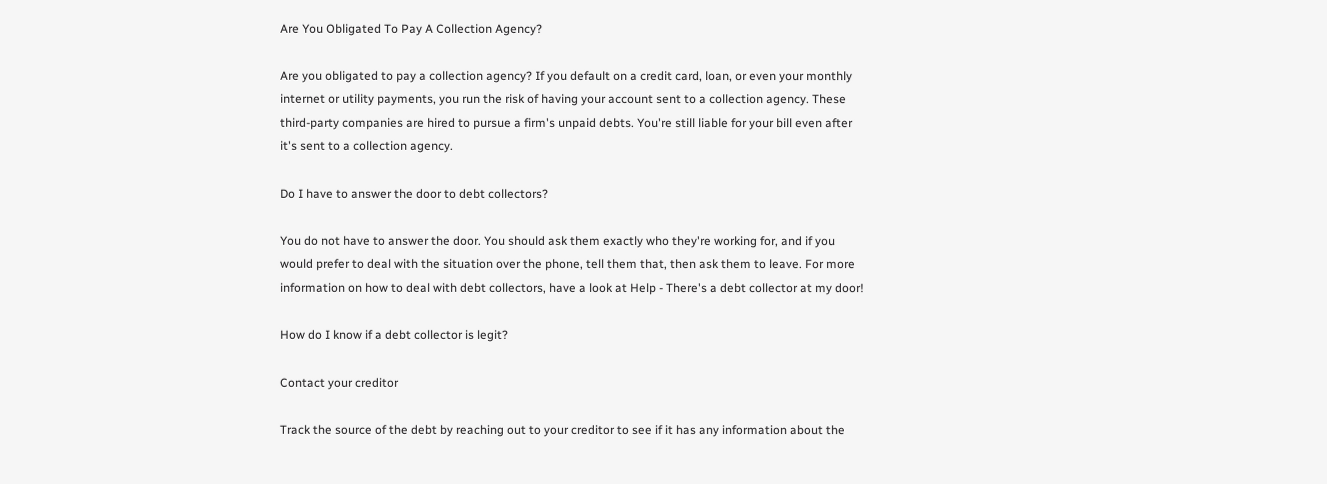Are You Obligated To Pay A Collection Agency?

Are you obligated to pay a collection agency? If you default on a credit card, loan, or even your monthly internet or utility payments, you run the risk of having your account sent to a collection agency. These third-party companies are hired to pursue a firm's unpaid debts. You're still liable for your bill even after it's sent to a collection agency.

Do I have to answer the door to debt collectors?

You do not have to answer the door. You should ask them exactly who they're working for, and if you would prefer to deal with the situation over the phone, tell them that, then ask them to leave. For more information on how to deal with debt collectors, have a look at Help - There's a debt collector at my door!

How do I know if a debt collector is legit?

Contact your creditor

Track the source of the debt by reaching out to your creditor to see if it has any information about the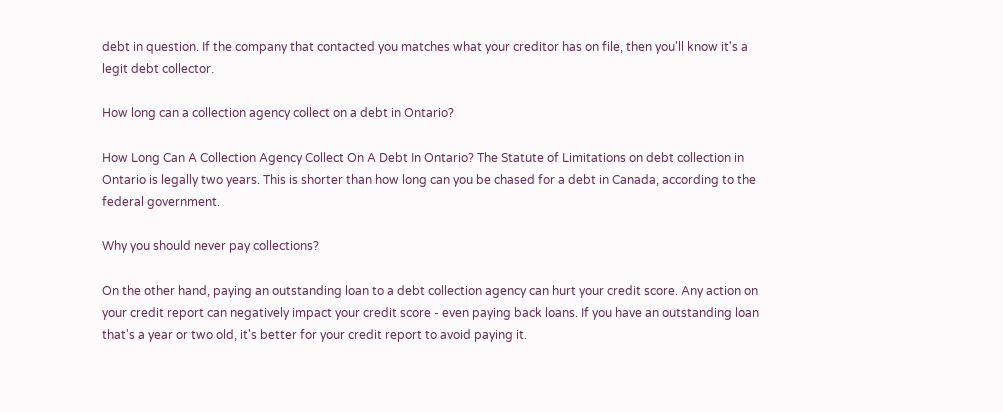debt in question. If the company that contacted you matches what your creditor has on file, then you'll know it's a legit debt collector.

How long can a collection agency collect on a debt in Ontario?

How Long Can A Collection Agency Collect On A Debt In Ontario? The Statute of Limitations on debt collection in Ontario is legally two years. This is shorter than how long can you be chased for a debt in Canada, according to the federal government.

Why you should never pay collections?

On the other hand, paying an outstanding loan to a debt collection agency can hurt your credit score. Any action on your credit report can negatively impact your credit score - even paying back loans. If you have an outstanding loan that's a year or two old, it's better for your credit report to avoid paying it.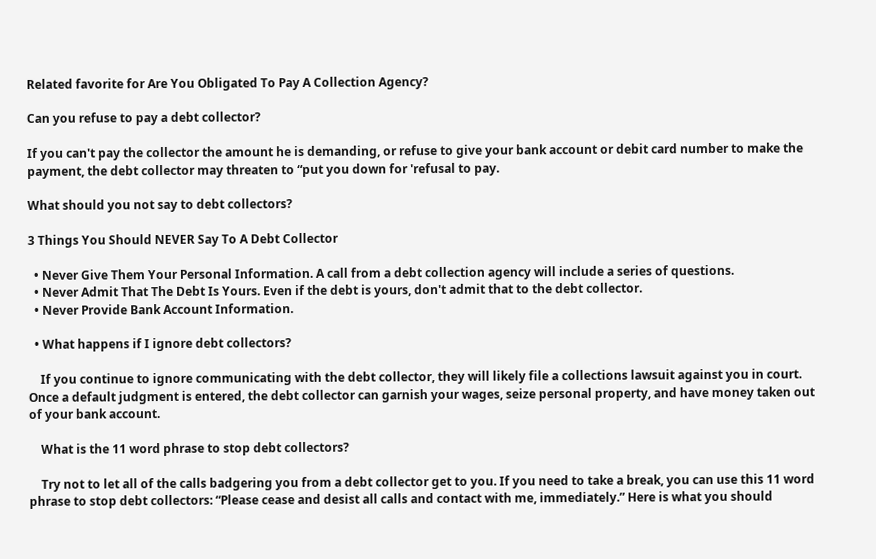Related favorite for Are You Obligated To Pay A Collection Agency?

Can you refuse to pay a debt collector?

If you can't pay the collector the amount he is demanding, or refuse to give your bank account or debit card number to make the payment, the debt collector may threaten to “put you down for 'refusal to pay.

What should you not say to debt collectors?

3 Things You Should NEVER Say To A Debt Collector

  • Never Give Them Your Personal Information. A call from a debt collection agency will include a series of questions.
  • Never Admit That The Debt Is Yours. Even if the debt is yours, don't admit that to the debt collector.
  • Never Provide Bank Account Information.

  • What happens if I ignore debt collectors?

    If you continue to ignore communicating with the debt collector, they will likely file a collections lawsuit against you in court. Once a default judgment is entered, the debt collector can garnish your wages, seize personal property, and have money taken out of your bank account.

    What is the 11 word phrase to stop debt collectors?

    Try not to let all of the calls badgering you from a debt collector get to you. If you need to take a break, you can use this 11 word phrase to stop debt collectors: “Please cease and desist all calls and contact with me, immediately.” Here is what you should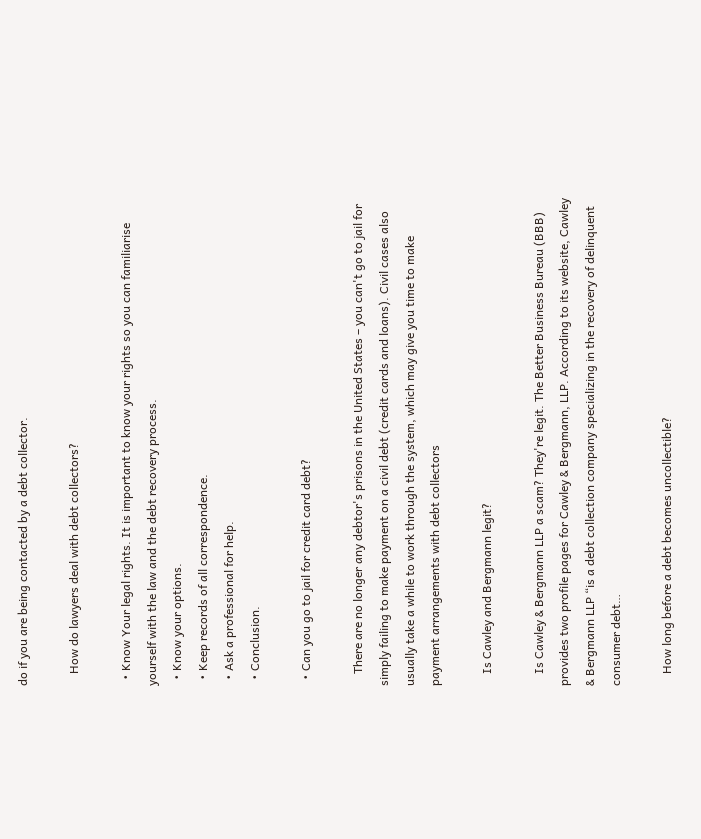do if you are being contacted by a debt collector.

    How do lawyers deal with debt collectors?

  • Know Your legal rights. It is important to know your rights so you can familiarise yourself with the law and the debt recovery process.
  • Know your options.
  • Keep records of all correspondence.
  • Ask a professional for help.
  • Conclusion.

  • Can you go to jail for credit card debt?

    There are no longer any debtor's prisons in the United States – you can't go to jail for simply failing to make payment on a civil debt (credit cards and loans). Civil cases also usually take a while to work through the system, which may give you time to make payment arrangements with debt collectors

    Is Cawley and Bergmann legit?

    Is Cawley & Bergmann LLP a scam? They're legit. The Better Business Bureau (BBB) provides two profile pages for Cawley & Bergmann, LLP. According to its website, Cawley & Bergmann LLP “is a debt collection company specializing in the recovery of delinquent consumer debt…

    How long before a debt becomes uncollectible?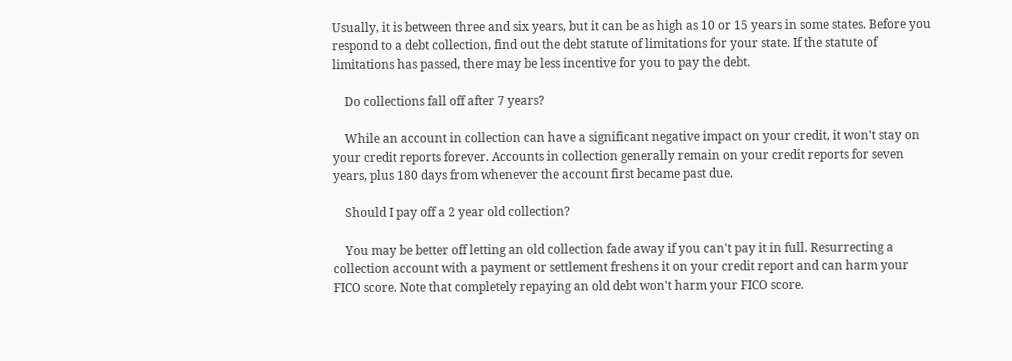Usually, it is between three and six years, but it can be as high as 10 or 15 years in some states. Before you respond to a debt collection, find out the debt statute of limitations for your state. If the statute of limitations has passed, there may be less incentive for you to pay the debt.

    Do collections fall off after 7 years?

    While an account in collection can have a significant negative impact on your credit, it won't stay on your credit reports forever. Accounts in collection generally remain on your credit reports for seven years, plus 180 days from whenever the account first became past due.

    Should I pay off a 2 year old collection?

    You may be better off letting an old collection fade away if you can't pay it in full. Resurrecting a collection account with a payment or settlement freshens it on your credit report and can harm your FICO score. Note that completely repaying an old debt won't harm your FICO score.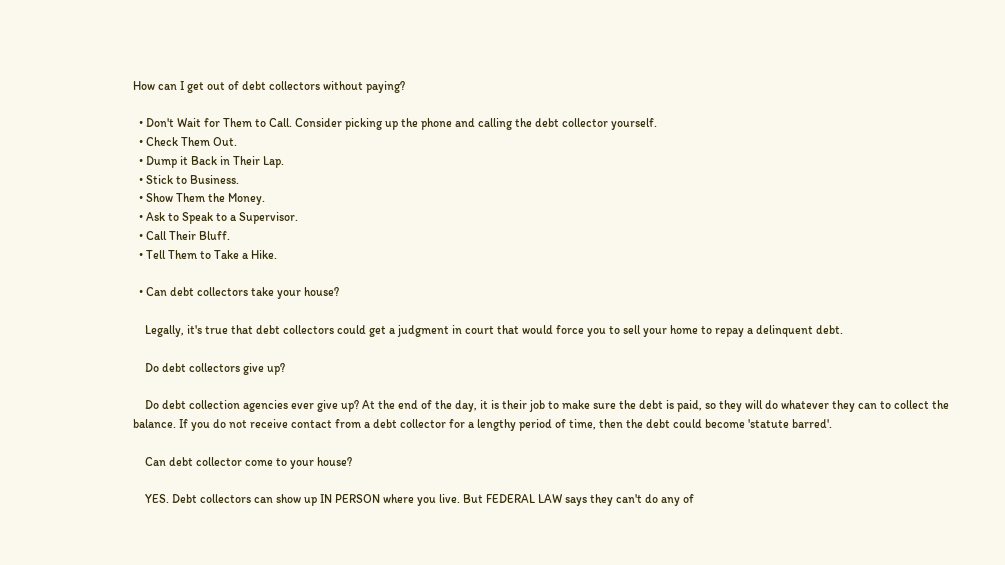How can I get out of debt collectors without paying?

  • Don't Wait for Them to Call. Consider picking up the phone and calling the debt collector yourself.
  • Check Them Out.
  • Dump it Back in Their Lap.
  • Stick to Business.
  • Show Them the Money.
  • Ask to Speak to a Supervisor.
  • Call Their Bluff.
  • Tell Them to Take a Hike.

  • Can debt collectors take your house?

    Legally, it's true that debt collectors could get a judgment in court that would force you to sell your home to repay a delinquent debt.

    Do debt collectors give up?

    Do debt collection agencies ever give up? At the end of the day, it is their job to make sure the debt is paid, so they will do whatever they can to collect the balance. If you do not receive contact from a debt collector for a lengthy period of time, then the debt could become 'statute barred'.

    Can debt collector come to your house?

    YES. Debt collectors can show up IN PERSON where you live. But FEDERAL LAW says they can't do any of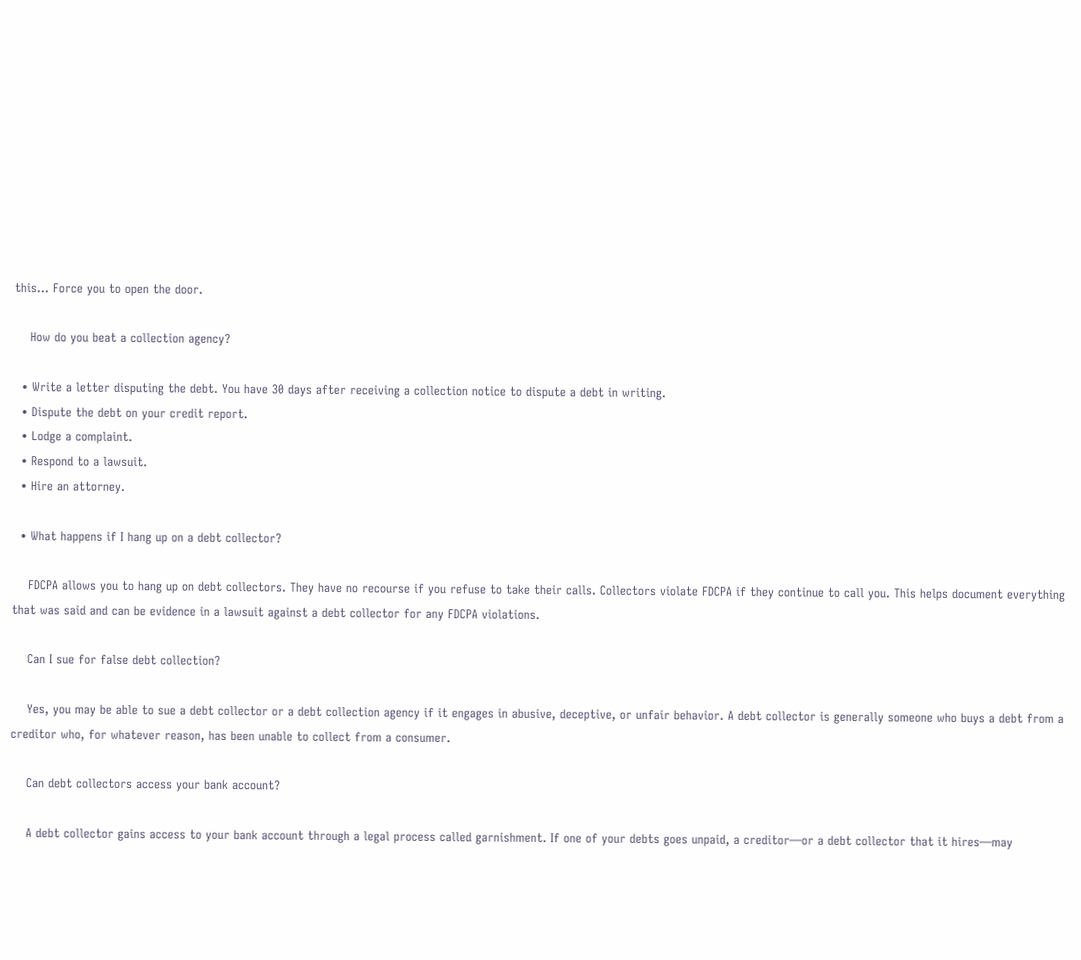this… Force you to open the door.

    How do you beat a collection agency?

  • Write a letter disputing the debt. You have 30 days after receiving a collection notice to dispute a debt in writing.
  • Dispute the debt on your credit report.
  • Lodge a complaint.
  • Respond to a lawsuit.
  • Hire an attorney.

  • What happens if I hang up on a debt collector?

    FDCPA allows you to hang up on debt collectors. They have no recourse if you refuse to take their calls. Collectors violate FDCPA if they continue to call you. This helps document everything that was said and can be evidence in a lawsuit against a debt collector for any FDCPA violations.

    Can I sue for false debt collection?

    Yes, you may be able to sue a debt collector or a debt collection agency if it engages in abusive, deceptive, or unfair behavior. A debt collector is generally someone who buys a debt from a creditor who, for whatever reason, has been unable to collect from a consumer.

    Can debt collectors access your bank account?

    A debt collector gains access to your bank account through a legal process called garnishment. If one of your debts goes unpaid, a creditor—or a debt collector that it hires—may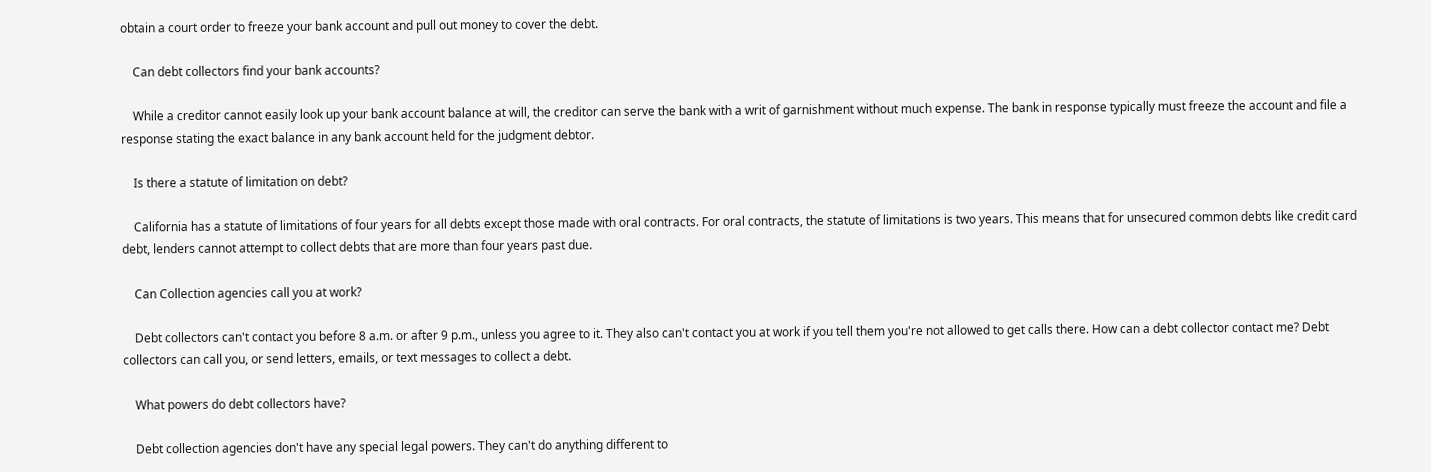obtain a court order to freeze your bank account and pull out money to cover the debt.

    Can debt collectors find your bank accounts?

    While a creditor cannot easily look up your bank account balance at will, the creditor can serve the bank with a writ of garnishment without much expense. The bank in response typically must freeze the account and file a response stating the exact balance in any bank account held for the judgment debtor.

    Is there a statute of limitation on debt?

    California has a statute of limitations of four years for all debts except those made with oral contracts. For oral contracts, the statute of limitations is two years. This means that for unsecured common debts like credit card debt, lenders cannot attempt to collect debts that are more than four years past due.

    Can Collection agencies call you at work?

    Debt collectors can't contact you before 8 a.m. or after 9 p.m., unless you agree to it. They also can't contact you at work if you tell them you're not allowed to get calls there. How can a debt collector contact me? Debt collectors can call you, or send letters, emails, or text messages to collect a debt.

    What powers do debt collectors have?

    Debt collection agencies don't have any special legal powers. They can't do anything different to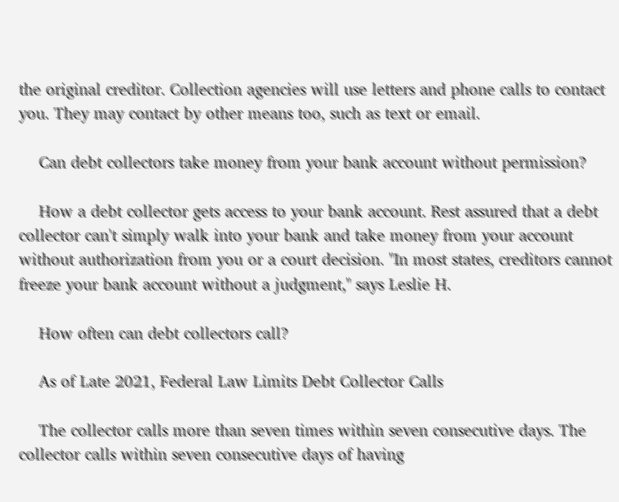the original creditor. Collection agencies will use letters and phone calls to contact you. They may contact by other means too, such as text or email.

    Can debt collectors take money from your bank account without permission?

    How a debt collector gets access to your bank account. Rest assured that a debt collector can't simply walk into your bank and take money from your account without authorization from you or a court decision. "In most states, creditors cannot freeze your bank account without a judgment," says Leslie H.

    How often can debt collectors call?

    As of Late 2021, Federal Law Limits Debt Collector Calls

    The collector calls more than seven times within seven consecutive days. The collector calls within seven consecutive days of having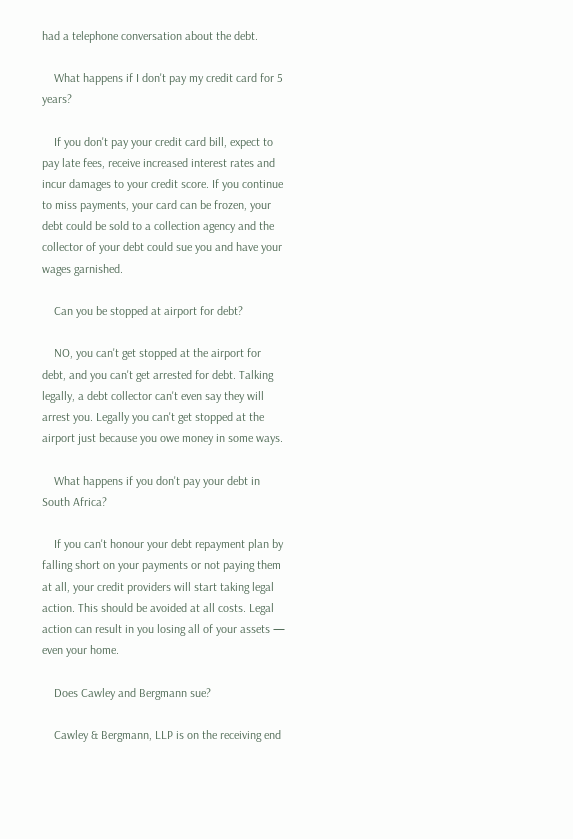had a telephone conversation about the debt.

    What happens if I don't pay my credit card for 5 years?

    If you don't pay your credit card bill, expect to pay late fees, receive increased interest rates and incur damages to your credit score. If you continue to miss payments, your card can be frozen, your debt could be sold to a collection agency and the collector of your debt could sue you and have your wages garnished.

    Can you be stopped at airport for debt?

    NO, you can't get stopped at the airport for debt, and you can't get arrested for debt. Talking legally, a debt collector can't even say they will arrest you. Legally you can't get stopped at the airport just because you owe money in some ways.

    What happens if you don't pay your debt in South Africa?

    If you can't honour your debt repayment plan by falling short on your payments or not paying them at all, your credit providers will start taking legal action. This should be avoided at all costs. Legal action can result in you losing all of your assets — even your home.

    Does Cawley and Bergmann sue?

    Cawley & Bergmann, LLP is on the receiving end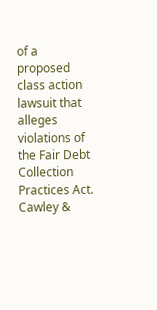of a proposed class action lawsuit that alleges violations of the Fair Debt Collection Practices Act. Cawley &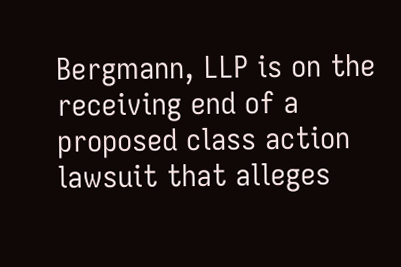Bergmann, LLP is on the receiving end of a proposed class action lawsuit that alleges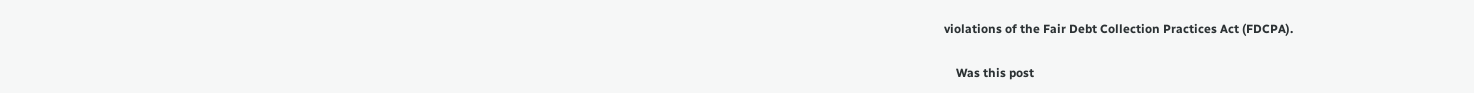violations of the Fair Debt Collection Practices Act (FDCPA).

    Was this post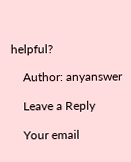helpful?

    Author: anyanswer

    Leave a Reply

    Your email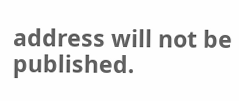address will not be published.